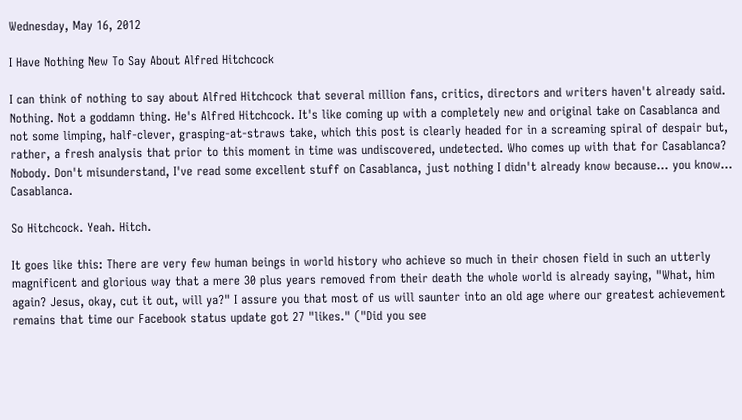Wednesday, May 16, 2012

I Have Nothing New To Say About Alfred Hitchcock

I can think of nothing to say about Alfred Hitchcock that several million fans, critics, directors and writers haven't already said. Nothing. Not a goddamn thing. He's Alfred Hitchcock. It's like coming up with a completely new and original take on Casablanca and not some limping, half-clever, grasping-at-straws take, which this post is clearly headed for in a screaming spiral of despair but, rather, a fresh analysis that prior to this moment in time was undiscovered, undetected. Who comes up with that for Casablanca? Nobody. Don't misunderstand, I've read some excellent stuff on Casablanca, just nothing I didn't already know because... you know... Casablanca.

So Hitchcock. Yeah. Hitch.

It goes like this: There are very few human beings in world history who achieve so much in their chosen field in such an utterly magnificent and glorious way that a mere 30 plus years removed from their death the whole world is already saying, "What, him again? Jesus, okay, cut it out, will ya?" I assure you that most of us will saunter into an old age where our greatest achievement remains that time our Facebook status update got 27 "likes." ("Did you see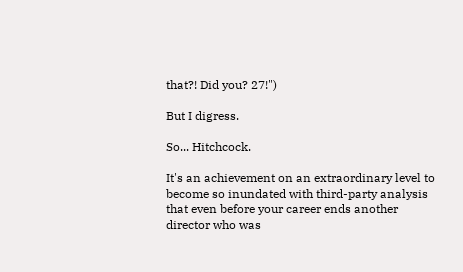that?! Did you? 27!")

But I digress.

So... Hitchcock.

It's an achievement on an extraordinary level to become so inundated with third-party analysis that even before your career ends another director who was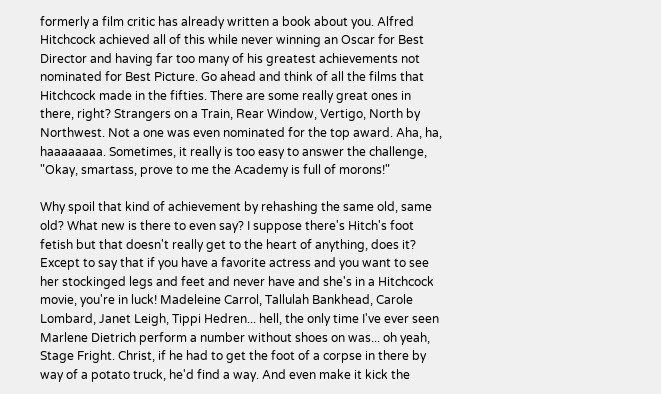formerly a film critic has already written a book about you. Alfred Hitchcock achieved all of this while never winning an Oscar for Best Director and having far too many of his greatest achievements not nominated for Best Picture. Go ahead and think of all the films that Hitchcock made in the fifties. There are some really great ones in there, right? Strangers on a Train, Rear Window, Vertigo, North by Northwest. Not a one was even nominated for the top award. Aha, ha, haaaaaaaa. Sometimes, it really is too easy to answer the challenge, "Okay, smartass, prove to me the Academy is full of morons!"

Why spoil that kind of achievement by rehashing the same old, same old? What new is there to even say? I suppose there's Hitch's foot fetish but that doesn't really get to the heart of anything, does it? Except to say that if you have a favorite actress and you want to see her stockinged legs and feet and never have and she's in a Hitchcock movie, you're in luck! Madeleine Carrol, Tallulah Bankhead, Carole Lombard, Janet Leigh, Tippi Hedren... hell, the only time I've ever seen Marlene Dietrich perform a number without shoes on was... oh yeah, Stage Fright. Christ, if he had to get the foot of a corpse in there by way of a potato truck, he'd find a way. And even make it kick the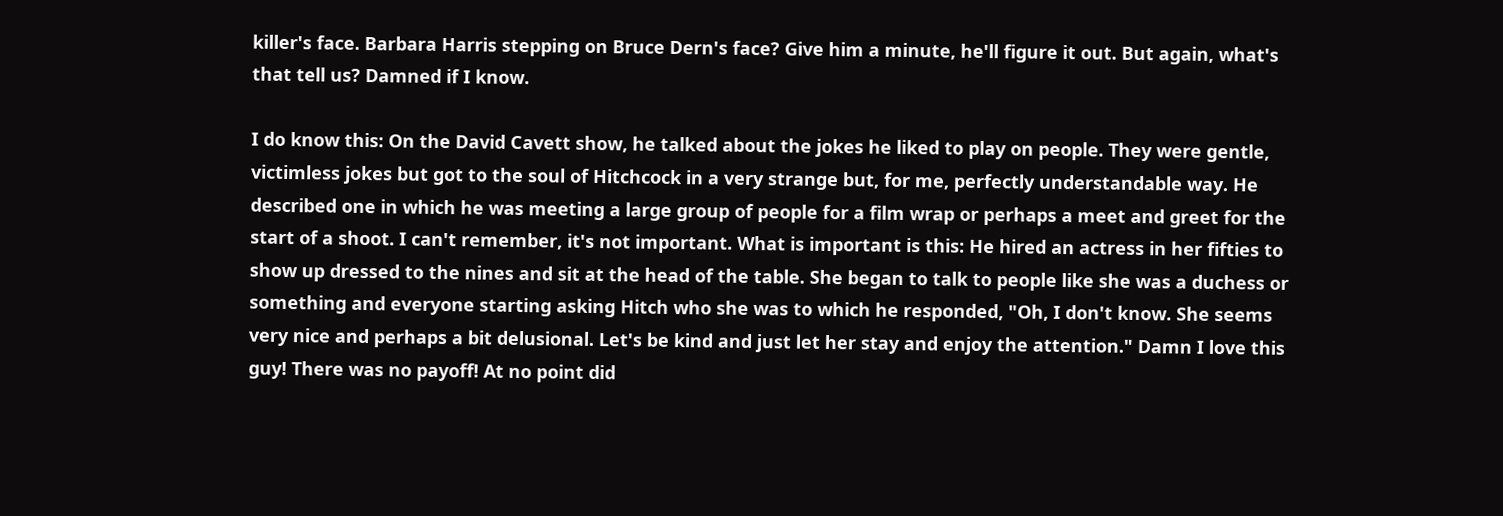killer's face. Barbara Harris stepping on Bruce Dern's face? Give him a minute, he'll figure it out. But again, what's that tell us? Damned if I know.

I do know this: On the David Cavett show, he talked about the jokes he liked to play on people. They were gentle, victimless jokes but got to the soul of Hitchcock in a very strange but, for me, perfectly understandable way. He described one in which he was meeting a large group of people for a film wrap or perhaps a meet and greet for the start of a shoot. I can't remember, it's not important. What is important is this: He hired an actress in her fifties to show up dressed to the nines and sit at the head of the table. She began to talk to people like she was a duchess or something and everyone starting asking Hitch who she was to which he responded, "Oh, I don't know. She seems very nice and perhaps a bit delusional. Let's be kind and just let her stay and enjoy the attention." Damn I love this guy! There was no payoff! At no point did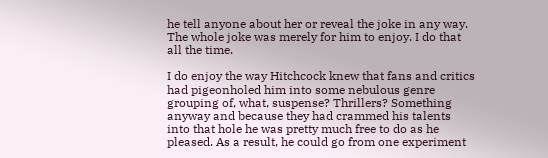he tell anyone about her or reveal the joke in any way. The whole joke was merely for him to enjoy. I do that all the time.

I do enjoy the way Hitchcock knew that fans and critics had pigeonholed him into some nebulous genre grouping of, what, suspense? Thrillers? Something anyway and because they had crammed his talents into that hole he was pretty much free to do as he pleased. As a result, he could go from one experiment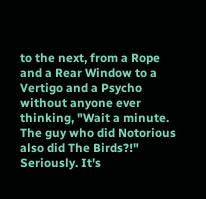to the next, from a Rope and a Rear Window to a Vertigo and a Psycho without anyone ever thinking, "Wait a minute. The guy who did Notorious also did The Birds?!" Seriously. It's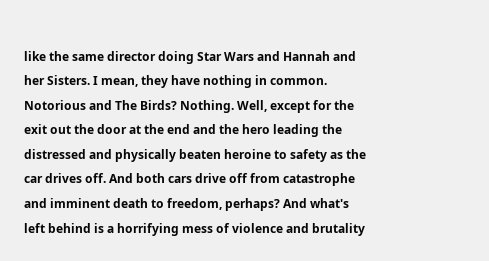like the same director doing Star Wars and Hannah and her Sisters. I mean, they have nothing in common. Notorious and The Birds? Nothing. Well, except for the exit out the door at the end and the hero leading the distressed and physically beaten heroine to safety as the car drives off. And both cars drive off from catastrophe and imminent death to freedom, perhaps? And what's left behind is a horrifying mess of violence and brutality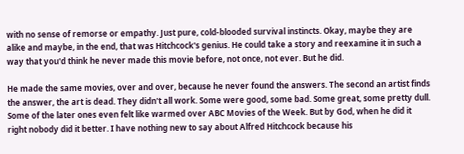with no sense of remorse or empathy. Just pure, cold-blooded survival instincts. Okay, maybe they are alike and maybe, in the end, that was Hitchcock's genius. He could take a story and reexamine it in such a way that you'd think he never made this movie before, not once, not ever. But he did.

He made the same movies, over and over, because he never found the answers. The second an artist finds the answer, the art is dead. They didn't all work. Some were good, some bad. Some great, some pretty dull. Some of the later ones even felt like warmed over ABC Movies of the Week. But by God, when he did it right nobody did it better. I have nothing new to say about Alfred Hitchcock because his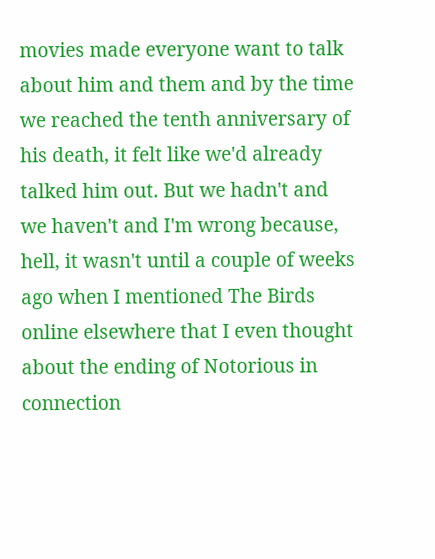movies made everyone want to talk about him and them and by the time we reached the tenth anniversary of his death, it felt like we'd already talked him out. But we hadn't and we haven't and I'm wrong because, hell, it wasn't until a couple of weeks ago when I mentioned The Birds online elsewhere that I even thought about the ending of Notorious in connection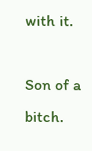with it.

Son of a bitch.